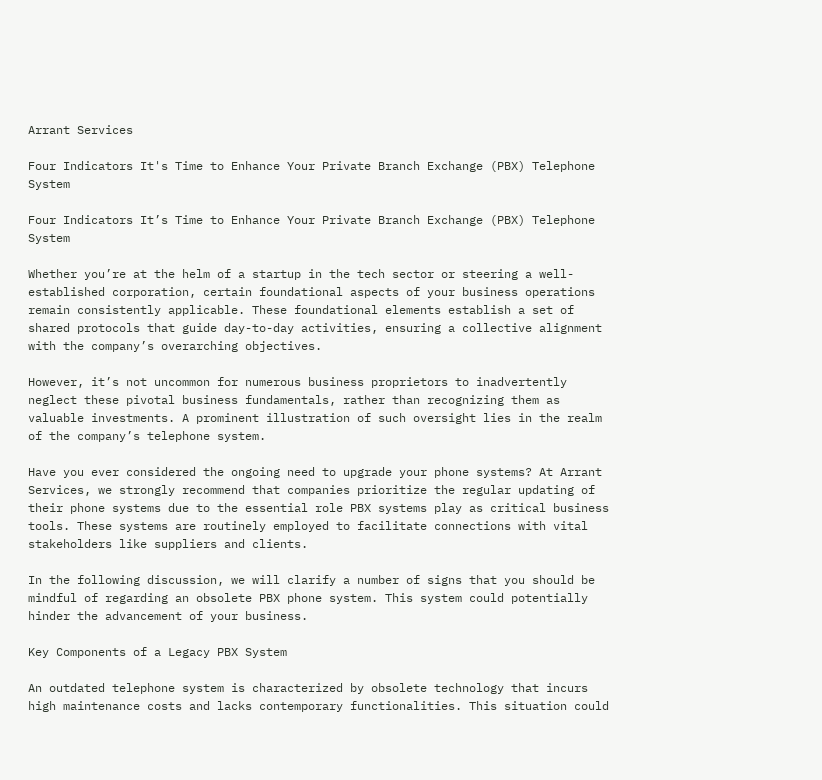Arrant Services

Four Indicators It's Time to Enhance Your Private Branch Exchange (PBX) Telephone System

Four Indicators It’s Time to Enhance Your Private Branch Exchange (PBX) Telephone System

Whether you’re at the helm of a startup in the tech sector or steering a well-established corporation, certain foundational aspects of your business operations remain consistently applicable. These foundational elements establish a set of shared protocols that guide day-to-day activities, ensuring a collective alignment with the company’s overarching objectives.

However, it’s not uncommon for numerous business proprietors to inadvertently neglect these pivotal business fundamentals, rather than recognizing them as valuable investments. A prominent illustration of such oversight lies in the realm of the company’s telephone system.

Have you ever considered the ongoing need to upgrade your phone systems? At Arrant Services, we strongly recommend that companies prioritize the regular updating of their phone systems due to the essential role PBX systems play as critical business tools. These systems are routinely employed to facilitate connections with vital stakeholders like suppliers and clients.

In the following discussion, we will clarify a number of signs that you should be mindful of regarding an obsolete PBX phone system. This system could potentially hinder the advancement of your business.

Key Components of a Legacy PBX System

An outdated telephone system is characterized by obsolete technology that incurs high maintenance costs and lacks contemporary functionalities. This situation could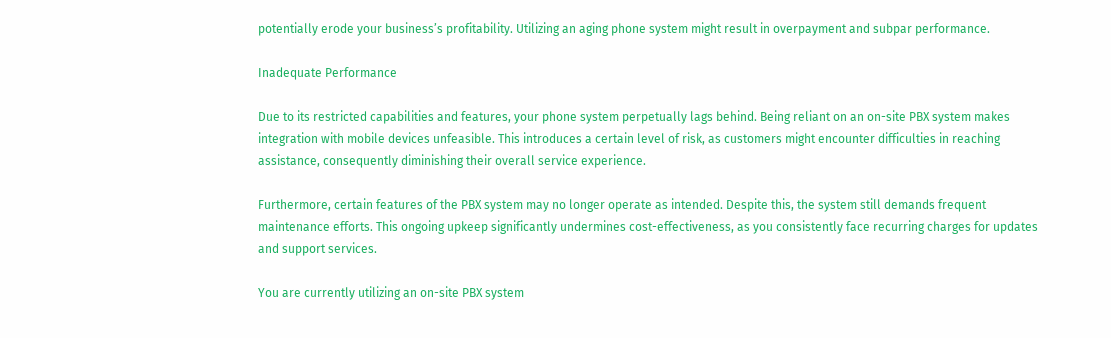potentially erode your business’s profitability. Utilizing an aging phone system might result in overpayment and subpar performance.

Inadequate Performance

Due to its restricted capabilities and features, your phone system perpetually lags behind. Being reliant on an on-site PBX system makes integration with mobile devices unfeasible. This introduces a certain level of risk, as customers might encounter difficulties in reaching assistance, consequently diminishing their overall service experience.

Furthermore, certain features of the PBX system may no longer operate as intended. Despite this, the system still demands frequent maintenance efforts. This ongoing upkeep significantly undermines cost-effectiveness, as you consistently face recurring charges for updates and support services.

You are currently utilizing an on-site PBX system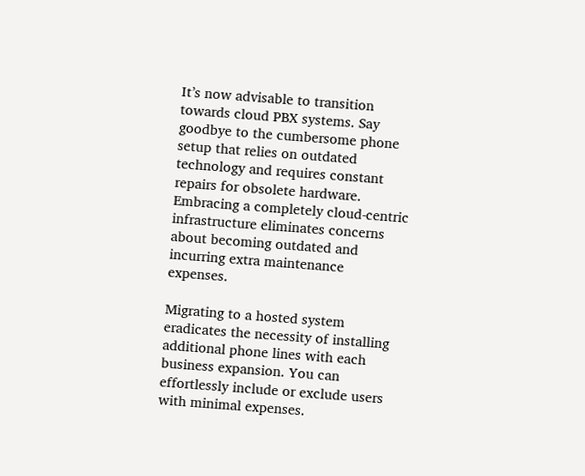It’s now advisable to transition towards cloud PBX systems. Say goodbye to the cumbersome phone setup that relies on outdated technology and requires constant repairs for obsolete hardware. Embracing a completely cloud-centric infrastructure eliminates concerns about becoming outdated and incurring extra maintenance expenses.

Migrating to a hosted system eradicates the necessity of installing additional phone lines with each business expansion. You can effortlessly include or exclude users with minimal expenses.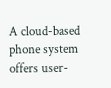A cloud-based phone system offers user-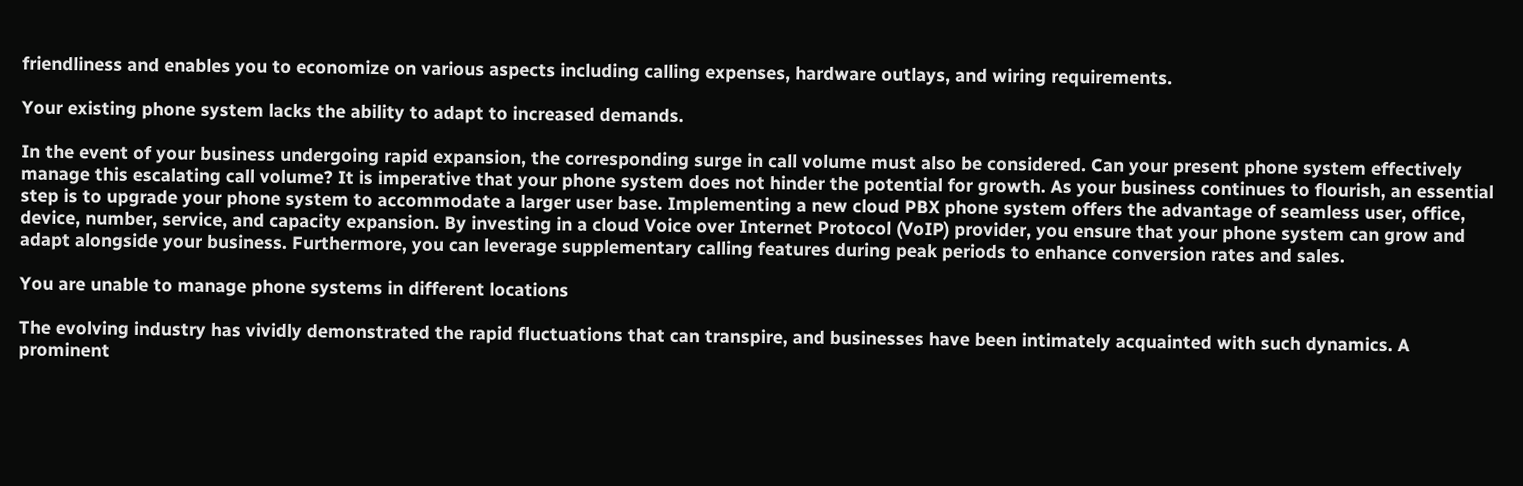friendliness and enables you to economize on various aspects including calling expenses, hardware outlays, and wiring requirements.

Your existing phone system lacks the ability to adapt to increased demands.

In the event of your business undergoing rapid expansion, the corresponding surge in call volume must also be considered. Can your present phone system effectively manage this escalating call volume? It is imperative that your phone system does not hinder the potential for growth. As your business continues to flourish, an essential step is to upgrade your phone system to accommodate a larger user base. Implementing a new cloud PBX phone system offers the advantage of seamless user, office, device, number, service, and capacity expansion. By investing in a cloud Voice over Internet Protocol (VoIP) provider, you ensure that your phone system can grow and adapt alongside your business. Furthermore, you can leverage supplementary calling features during peak periods to enhance conversion rates and sales.

You are unable to manage phone systems in different locations

The evolving industry has vividly demonstrated the rapid fluctuations that can transpire, and businesses have been intimately acquainted with such dynamics. A prominent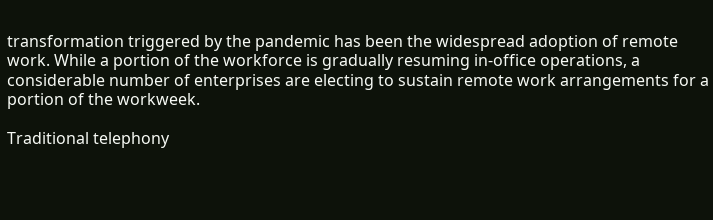transformation triggered by the pandemic has been the widespread adoption of remote work. While a portion of the workforce is gradually resuming in-office operations, a considerable number of enterprises are electing to sustain remote work arrangements for a portion of the workweek.

Traditional telephony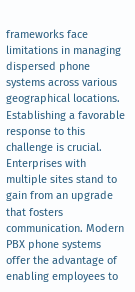frameworks face limitations in managing dispersed phone systems across various geographical locations. Establishing a favorable response to this challenge is crucial. Enterprises with multiple sites stand to gain from an upgrade that fosters communication. Modern PBX phone systems offer the advantage of enabling employees to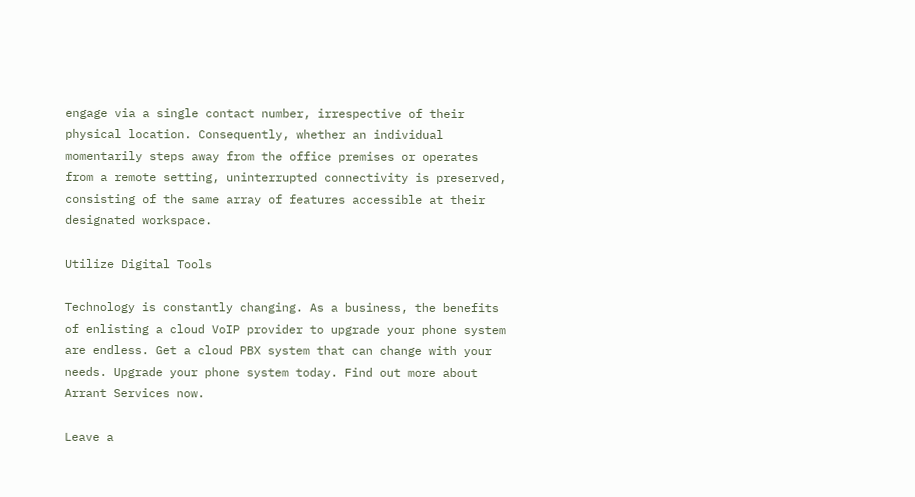engage via a single contact number, irrespective of their physical location. Consequently, whether an individual momentarily steps away from the office premises or operates from a remote setting, uninterrupted connectivity is preserved, consisting of the same array of features accessible at their designated workspace.

Utilize Digital Tools

Technology is constantly changing. As a business, the benefits of enlisting a cloud VoIP provider to upgrade your phone system are endless. Get a cloud PBX system that can change with your needs. Upgrade your phone system today. Find out more about Arrant Services now.

Leave a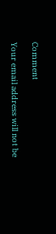Comment

Your email address will not be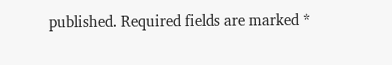published. Required fields are marked *